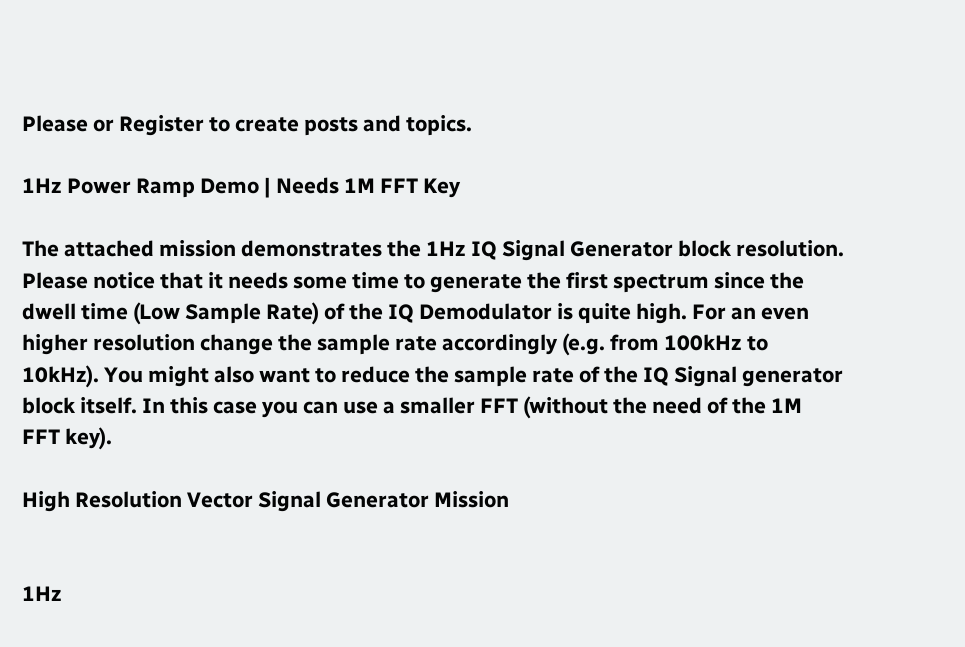Please or Register to create posts and topics.

1Hz Power Ramp Demo | Needs 1M FFT Key

The attached mission demonstrates the 1Hz IQ Signal Generator block resolution. Please notice that it needs some time to generate the first spectrum since the dwell time (Low Sample Rate) of the IQ Demodulator is quite high. For an even higher resolution change the sample rate accordingly (e.g. from 100kHz to 10kHz). You might also want to reduce the sample rate of the IQ Signal generator block itself. In this case you can use a smaller FFT (without the need of the 1M FFT key).

High Resolution Vector Signal Generator Mission


1Hz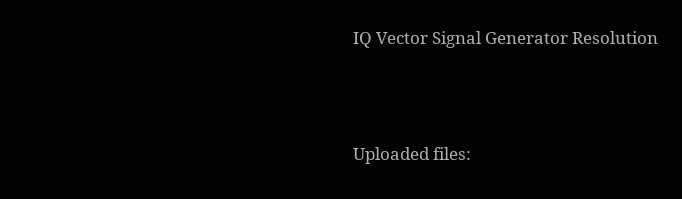IQ Vector Signal Generator Resolution



Uploaded files: